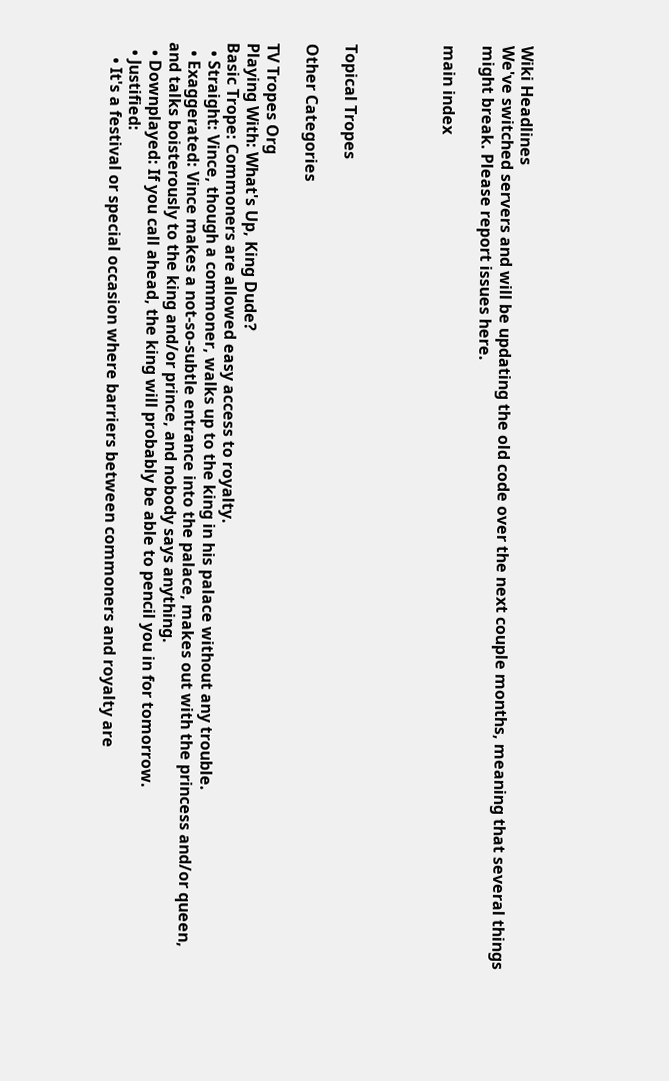Wiki Headlines
We've switched servers and will be updating the old code over the next couple months, meaning that several things might break. Please report issues here.

main index




Topical Tropes

Other Categories

TV Tropes Org
Playing With: What's Up, King Dude?
Basic Trope: Commoners are allowed easy access to royalty.
  • Straight: Vince, though a commoner, walks up to the king in his palace without any trouble.
  • Exaggerated: Vince makes a not-so-subtle entrance into the palace, makes out with the princess and/or queen, and talks boisterously to the king and/or prince, and nobody says anything.
  • Downplayed: If you call ahead, the king will probably be able to pencil you in for tomorrow.
  • Justified:
    • It's a festival or special occasion where barriers between commoners and royalty are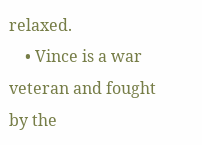relaxed.
    • Vince is a war veteran and fought by the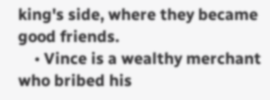king's side, where they became good friends.
    • Vince is a wealthy merchant who bribed his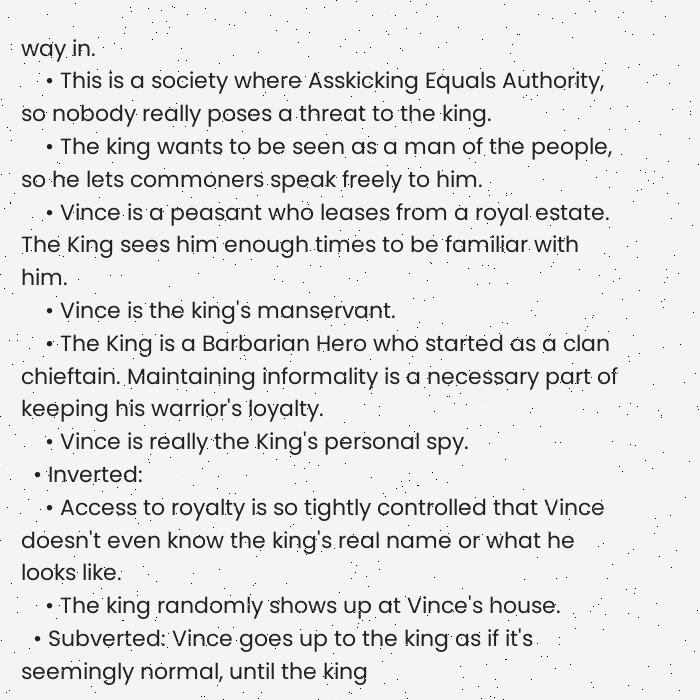way in.
    • This is a society where Asskicking Equals Authority, so nobody really poses a threat to the king.
    • The king wants to be seen as a man of the people, so he lets commoners speak freely to him.
    • Vince is a peasant who leases from a royal estate. The King sees him enough times to be familiar with him.
    • Vince is the king's manservant.
    • The King is a Barbarian Hero who started as a clan chieftain. Maintaining informality is a necessary part of keeping his warrior's loyalty.
    • Vince is really the King's personal spy.
  • Inverted:
    • Access to royalty is so tightly controlled that Vince doesn't even know the king's real name or what he looks like.
    • The king randomly shows up at Vince's house.
  • Subverted: Vince goes up to the king as if it's seemingly normal, until the king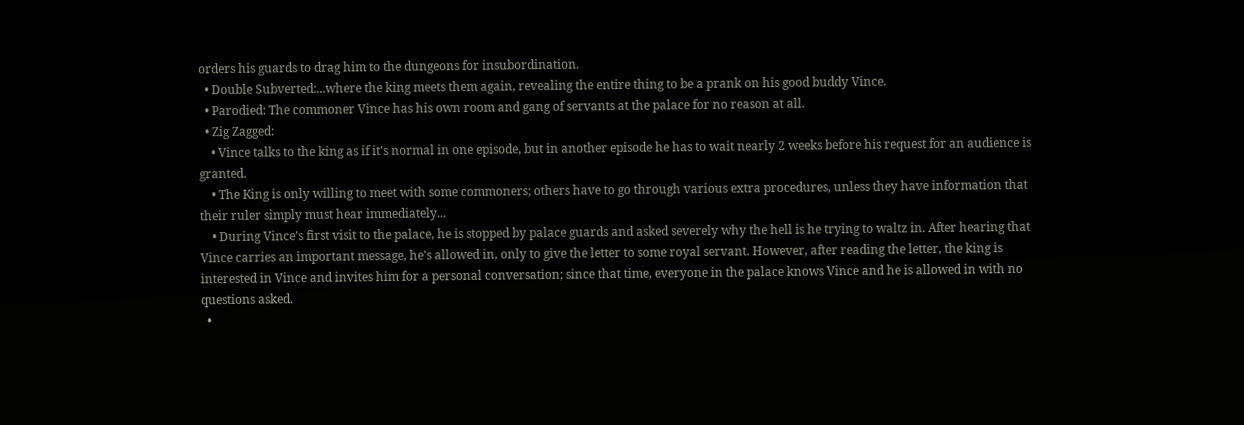orders his guards to drag him to the dungeons for insubordination.
  • Double Subverted:...where the king meets them again, revealing the entire thing to be a prank on his good buddy Vince.
  • Parodied: The commoner Vince has his own room and gang of servants at the palace for no reason at all.
  • Zig Zagged:
    • Vince talks to the king as if it's normal in one episode, but in another episode he has to wait nearly 2 weeks before his request for an audience is granted.
    • The King is only willing to meet with some commoners; others have to go through various extra procedures, unless they have information that their ruler simply must hear immediately...
    • During Vince's first visit to the palace, he is stopped by palace guards and asked severely why the hell is he trying to waltz in. After hearing that Vince carries an important message, he's allowed in, only to give the letter to some royal servant. However, after reading the letter, the king is interested in Vince and invites him for a personal conversation; since that time, everyone in the palace knows Vince and he is allowed in with no questions asked.
  •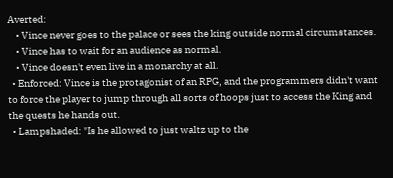Averted:
    • Vince never goes to the palace or sees the king outside normal circumstances.
    • Vince has to wait for an audience as normal.
    • Vince doesn't even live in a monarchy at all.
  • Enforced: Vince is the protagonist of an RPG, and the programmers didn't want to force the player to jump through all sorts of hoops just to access the King and the quests he hands out.
  • Lampshaded: "Is he allowed to just waltz up to the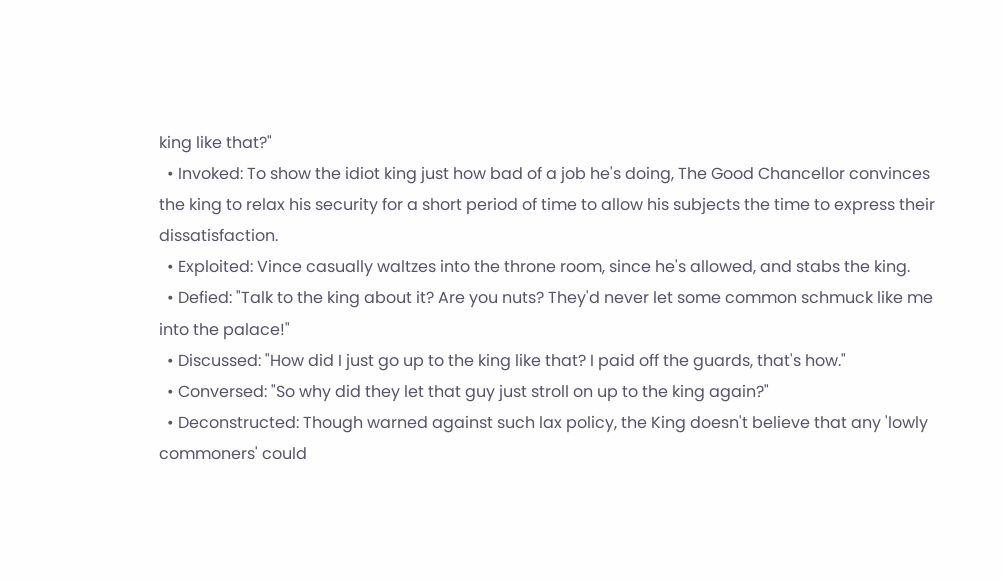king like that?"
  • Invoked: To show the idiot king just how bad of a job he's doing, The Good Chancellor convinces the king to relax his security for a short period of time to allow his subjects the time to express their dissatisfaction.
  • Exploited: Vince casually waltzes into the throne room, since he's allowed, and stabs the king.
  • Defied: "Talk to the king about it? Are you nuts? They'd never let some common schmuck like me into the palace!"
  • Discussed: "How did I just go up to the king like that? I paid off the guards, that's how."
  • Conversed: "So why did they let that guy just stroll on up to the king again?"
  • Deconstructed: Though warned against such lax policy, the King doesn't believe that any 'lowly commoners' could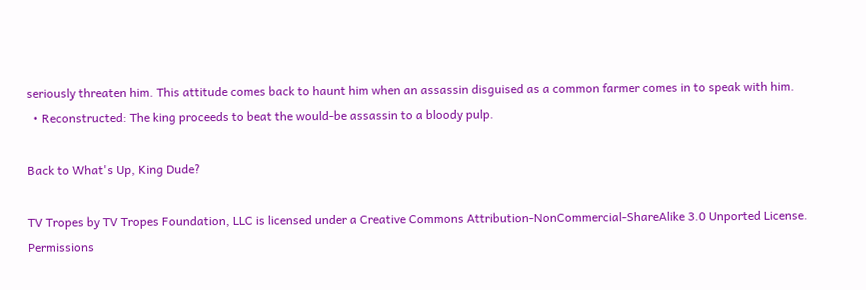seriously threaten him. This attitude comes back to haunt him when an assassin disguised as a common farmer comes in to speak with him.
  • Reconstructed: The king proceeds to beat the would-be assassin to a bloody pulp.

Back to What's Up, King Dude?

TV Tropes by TV Tropes Foundation, LLC is licensed under a Creative Commons Attribution-NonCommercial-ShareAlike 3.0 Unported License.
Permissions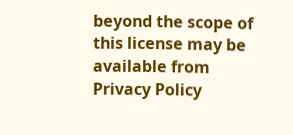beyond the scope of this license may be available from
Privacy Policy